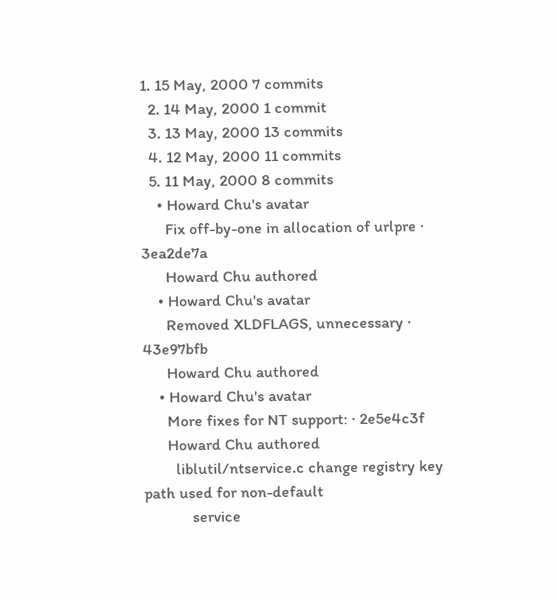1. 15 May, 2000 7 commits
  2. 14 May, 2000 1 commit
  3. 13 May, 2000 13 commits
  4. 12 May, 2000 11 commits
  5. 11 May, 2000 8 commits
    • Howard Chu's avatar
      Fix off-by-one in allocation of urlpre · 3ea2de7a
      Howard Chu authored
    • Howard Chu's avatar
      Removed XLDFLAGS, unnecessary · 43e97bfb
      Howard Chu authored
    • Howard Chu's avatar
      More fixes for NT support: · 2e5e4c3f
      Howard Chu authored
        liblutil/ntservice.c change registry key path used for non-default
            service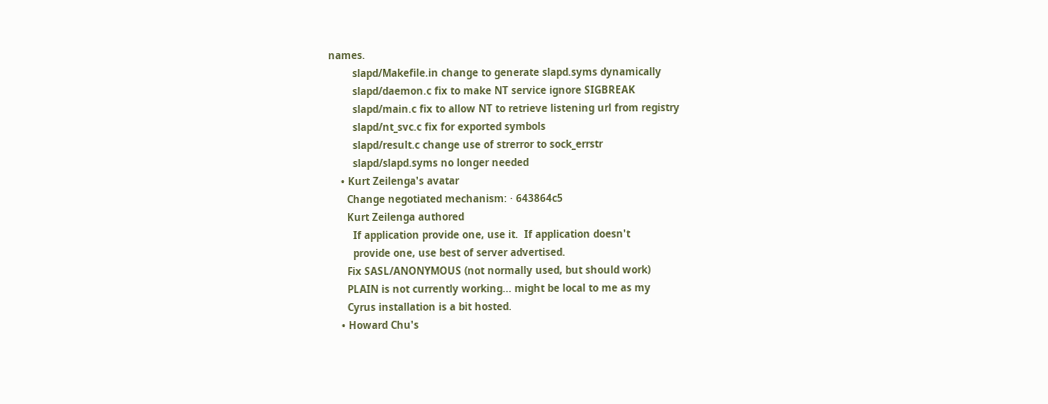names.
        slapd/Makefile.in change to generate slapd.syms dynamically
        slapd/daemon.c fix to make NT service ignore SIGBREAK
        slapd/main.c fix to allow NT to retrieve listening url from registry
        slapd/nt_svc.c fix for exported symbols
        slapd/result.c change use of strerror to sock_errstr
        slapd/slapd.syms no longer needed
    • Kurt Zeilenga's avatar
      Change negotiated mechanism: · 643864c5
      Kurt Zeilenga authored
        If application provide one, use it.  If application doesn't
        provide one, use best of server advertised.
      Fix SASL/ANONYMOUS (not normally used, but should work)
      PLAIN is not currently working... might be local to me as my
      Cyrus installation is a bit hosted.
    • Howard Chu's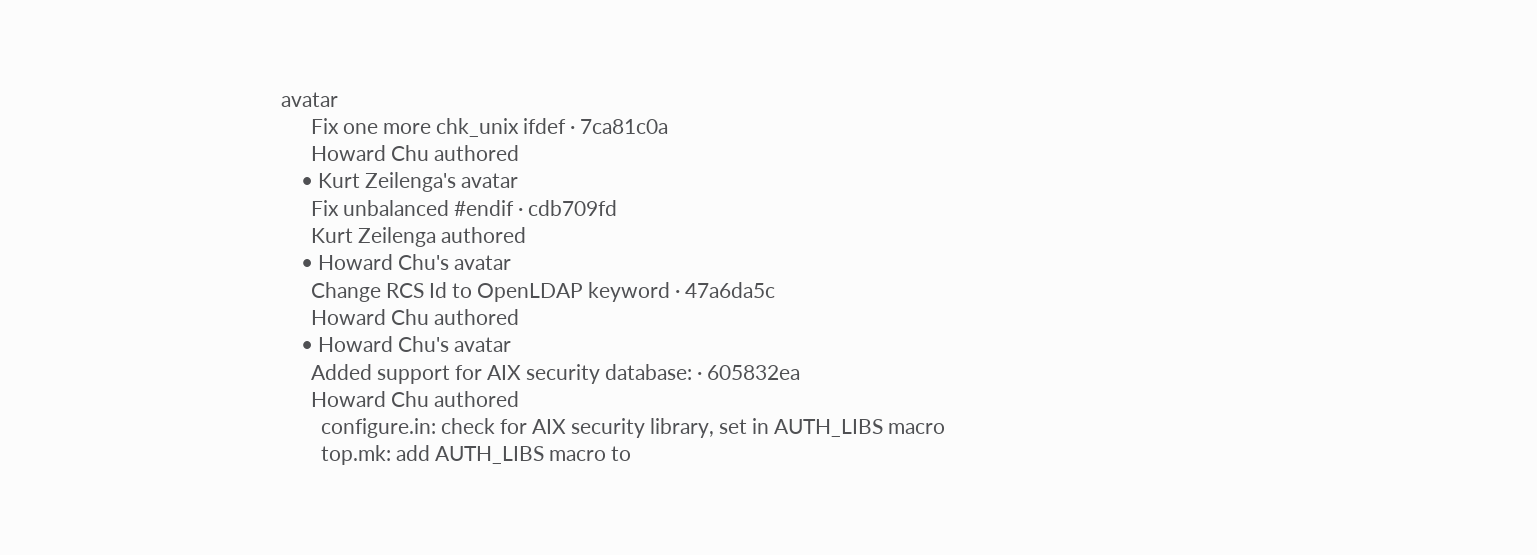avatar
      Fix one more chk_unix ifdef · 7ca81c0a
      Howard Chu authored
    • Kurt Zeilenga's avatar
      Fix unbalanced #endif · cdb709fd
      Kurt Zeilenga authored
    • Howard Chu's avatar
      Change RCS Id to OpenLDAP keyword · 47a6da5c
      Howard Chu authored
    • Howard Chu's avatar
      Added support for AIX security database: · 605832ea
      Howard Chu authored
        configure.in: check for AIX security library, set in AUTH_LIBS macro
        top.mk: add AUTH_LIBS macro to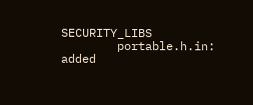SECURITY_LIBS
        portable.h.in: added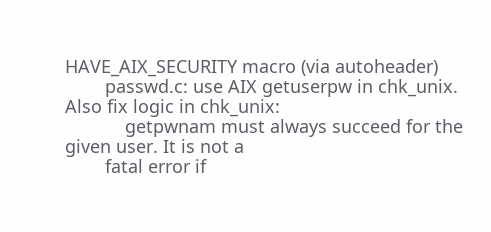HAVE_AIX_SECURITY macro (via autoheader)
        passwd.c: use AIX getuserpw in chk_unix. Also fix logic in chk_unix:
            getpwnam must always succeed for the given user. It is not a
        fatal error if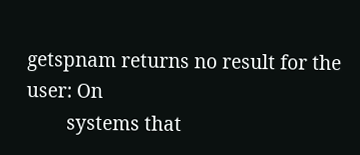getspnam returns no result for the user: On
        systems that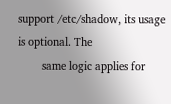support /etc/shadow, its usage is optional. The
        same logic applies for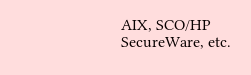AIX, SCO/HP SecureWare, etc.